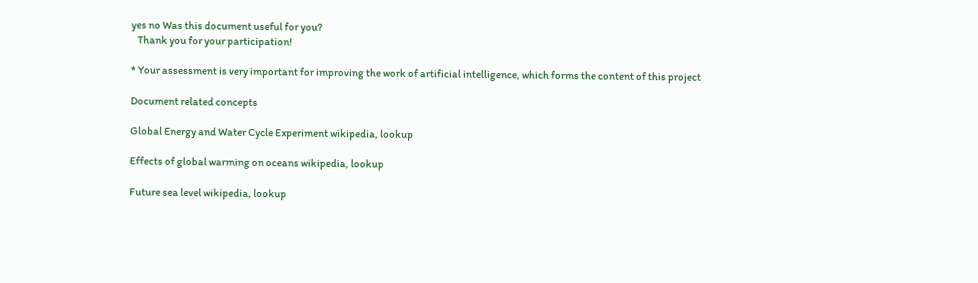yes no Was this document useful for you?
   Thank you for your participation!

* Your assessment is very important for improving the work of artificial intelligence, which forms the content of this project

Document related concepts

Global Energy and Water Cycle Experiment wikipedia, lookup

Effects of global warming on oceans wikipedia, lookup

Future sea level wikipedia, lookup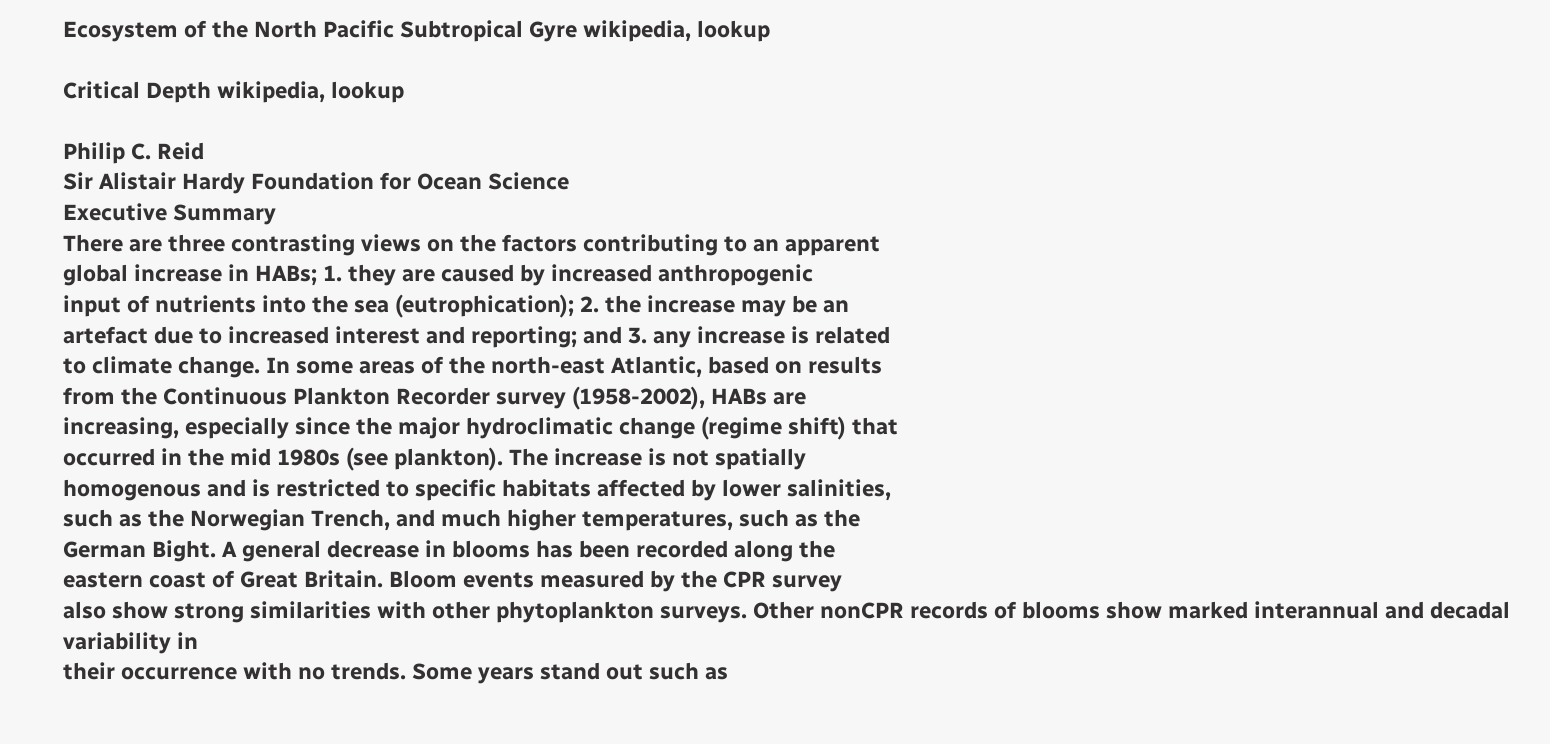Ecosystem of the North Pacific Subtropical Gyre wikipedia, lookup

Critical Depth wikipedia, lookup

Philip C. Reid
Sir Alistair Hardy Foundation for Ocean Science
Executive Summary
There are three contrasting views on the factors contributing to an apparent
global increase in HABs; 1. they are caused by increased anthropogenic
input of nutrients into the sea (eutrophication); 2. the increase may be an
artefact due to increased interest and reporting; and 3. any increase is related
to climate change. In some areas of the north-east Atlantic, based on results
from the Continuous Plankton Recorder survey (1958-2002), HABs are
increasing, especially since the major hydroclimatic change (regime shift) that
occurred in the mid 1980s (see plankton). The increase is not spatially
homogenous and is restricted to specific habitats affected by lower salinities,
such as the Norwegian Trench, and much higher temperatures, such as the
German Bight. A general decrease in blooms has been recorded along the
eastern coast of Great Britain. Bloom events measured by the CPR survey
also show strong similarities with other phytoplankton surveys. Other nonCPR records of blooms show marked interannual and decadal variability in
their occurrence with no trends. Some years stand out such as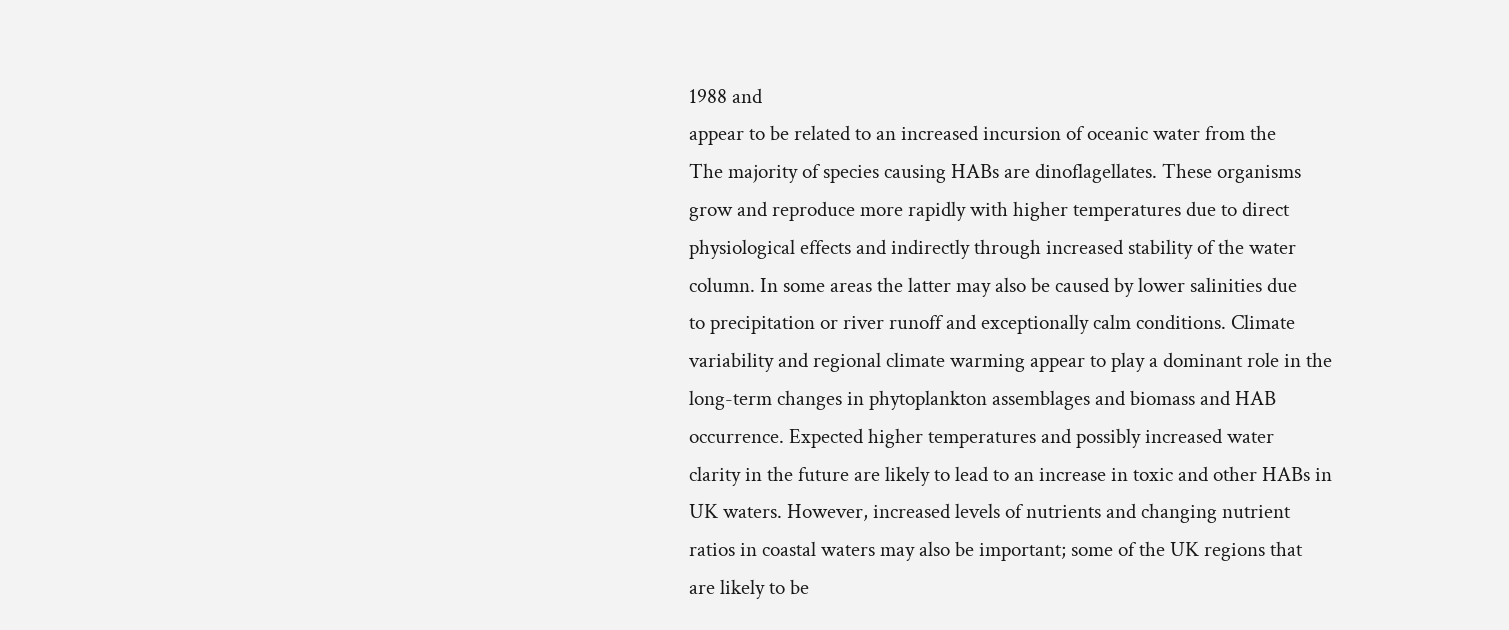1988 and
appear to be related to an increased incursion of oceanic water from the
The majority of species causing HABs are dinoflagellates. These organisms
grow and reproduce more rapidly with higher temperatures due to direct
physiological effects and indirectly through increased stability of the water
column. In some areas the latter may also be caused by lower salinities due
to precipitation or river runoff and exceptionally calm conditions. Climate
variability and regional climate warming appear to play a dominant role in the
long-term changes in phytoplankton assemblages and biomass and HAB
occurrence. Expected higher temperatures and possibly increased water
clarity in the future are likely to lead to an increase in toxic and other HABs in
UK waters. However, increased levels of nutrients and changing nutrient
ratios in coastal waters may also be important; some of the UK regions that
are likely to be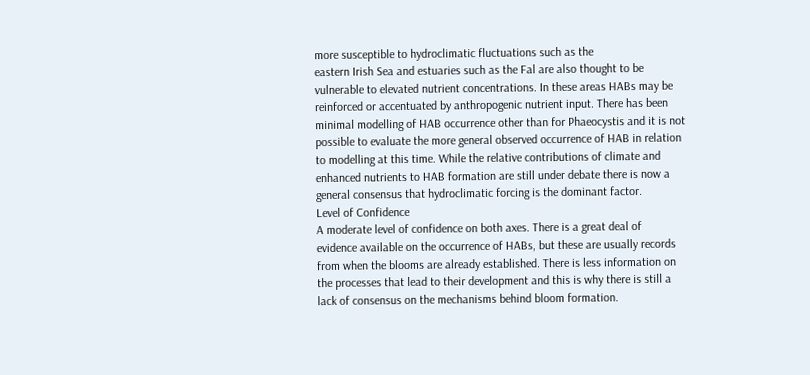more susceptible to hydroclimatic fluctuations such as the
eastern Irish Sea and estuaries such as the Fal are also thought to be
vulnerable to elevated nutrient concentrations. In these areas HABs may be
reinforced or accentuated by anthropogenic nutrient input. There has been
minimal modelling of HAB occurrence other than for Phaeocystis and it is not
possible to evaluate the more general observed occurrence of HAB in relation
to modelling at this time. While the relative contributions of climate and
enhanced nutrients to HAB formation are still under debate there is now a
general consensus that hydroclimatic forcing is the dominant factor.
Level of Confidence
A moderate level of confidence on both axes. There is a great deal of
evidence available on the occurrence of HABs, but these are usually records
from when the blooms are already established. There is less information on
the processes that lead to their development and this is why there is still a
lack of consensus on the mechanisms behind bloom formation.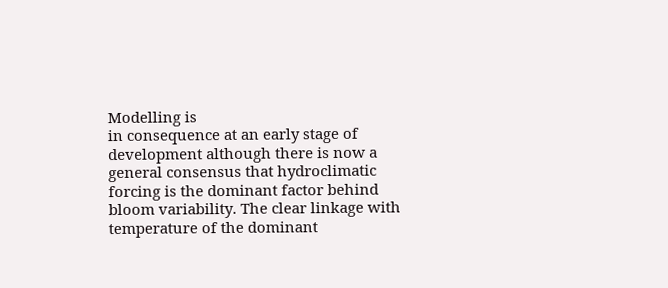Modelling is
in consequence at an early stage of development although there is now a
general consensus that hydroclimatic forcing is the dominant factor behind
bloom variability. The clear linkage with temperature of the dominant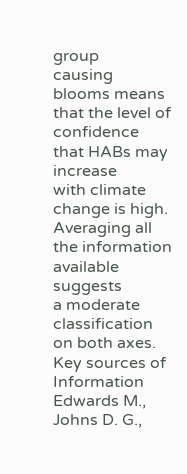group
causing blooms means that the level of confidence that HABs may increase
with climate change is high. Averaging all the information available suggests
a moderate classification on both axes.
Key sources of Information
Edwards M., Johns D. G.,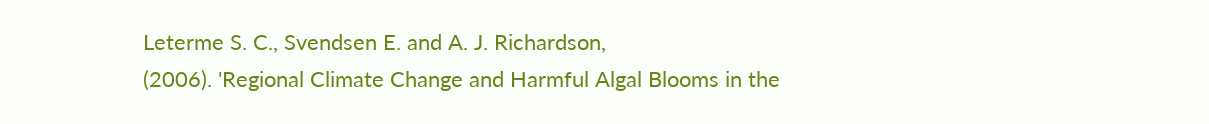Leterme S. C., Svendsen E. and A. J. Richardson,
(2006). 'Regional Climate Change and Harmful Algal Blooms in the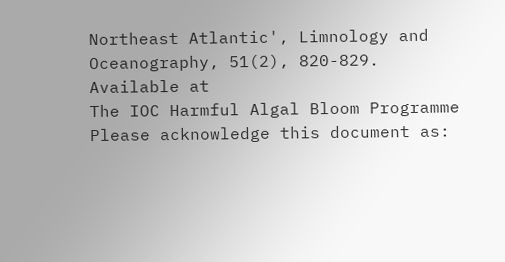Northeast Atlantic', Limnology and Oceanography, 51(2), 820-829.
Available at
The IOC Harmful Algal Bloom Programme
Please acknowledge this document as: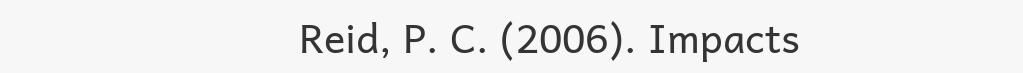Reid, P. C. (2006). Impacts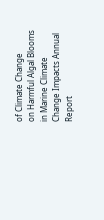of Climate Change
on Harmful Algal Blooms in Marine Climate Change Impacts Annual Report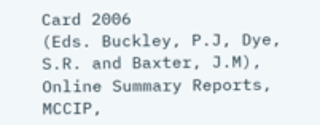Card 2006
(Eds. Buckley, P.J, Dye, S.R. and Baxter, J.M), Online Summary Reports, MCCIP,